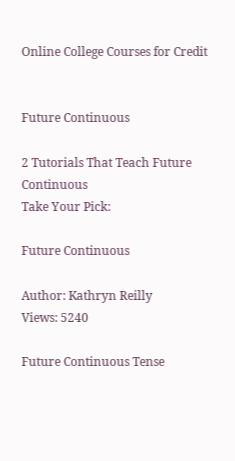Online College Courses for Credit


Future Continuous

2 Tutorials That Teach Future Continuous
Take Your Pick:

Future Continuous

Author: Kathryn Reilly
Views: 5240

Future Continuous Tense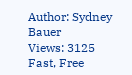Author: Sydney Bauer
Views: 3125
Fast, Free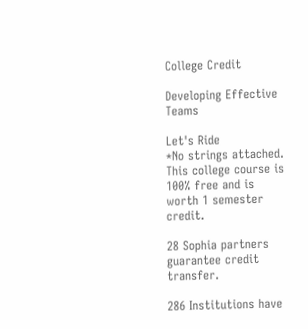College Credit

Developing Effective Teams

Let's Ride
*No strings attached. This college course is 100% free and is worth 1 semester credit.

28 Sophia partners guarantee credit transfer.

286 Institutions have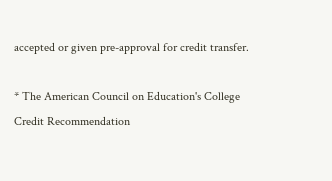accepted or given pre-approval for credit transfer.

* The American Council on Education's College Credit Recommendation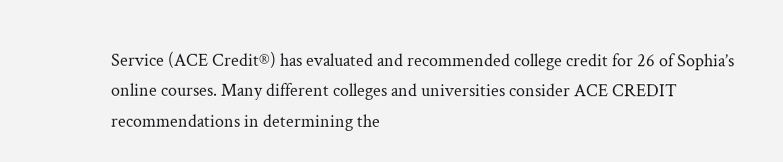Service (ACE Credit®) has evaluated and recommended college credit for 26 of Sophia’s online courses. Many different colleges and universities consider ACE CREDIT recommendations in determining the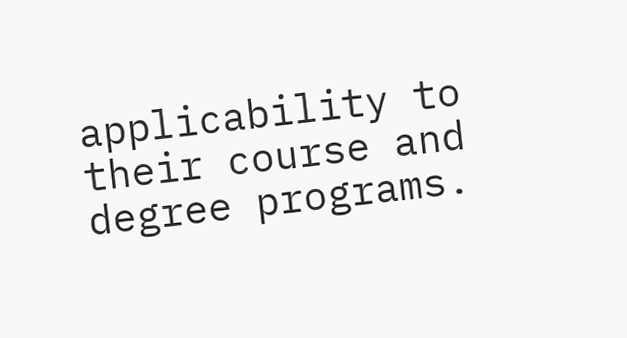applicability to their course and degree programs.